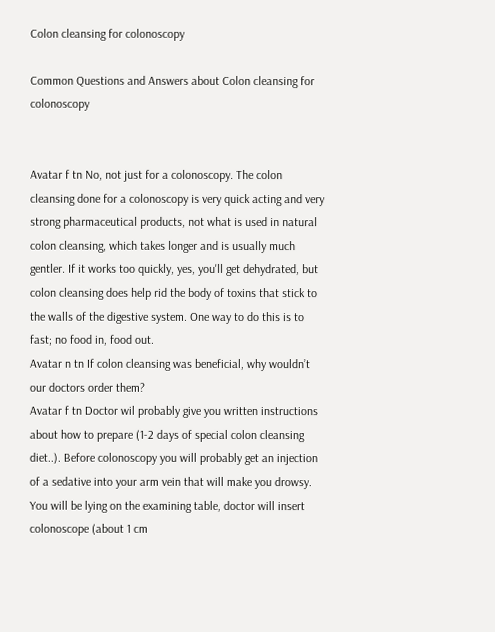Colon cleansing for colonoscopy

Common Questions and Answers about Colon cleansing for colonoscopy


Avatar f tn No, not just for a colonoscopy. The colon cleansing done for a colonoscopy is very quick acting and very strong pharmaceutical products, not what is used in natural colon cleansing, which takes longer and is usually much gentler. If it works too quickly, yes, you'll get dehydrated, but colon cleansing does help rid the body of toxins that stick to the walls of the digestive system. One way to do this is to fast; no food in, food out.
Avatar n tn If colon cleansing was beneficial, why wouldn’t our doctors order them?
Avatar f tn Doctor wil probably give you written instructions about how to prepare (1-2 days of special colon cleansing diet..). Before colonoscopy you will probably get an injection of a sedative into your arm vein that will make you drowsy. You will be lying on the examining table, doctor will insert colonoscope (about 1 cm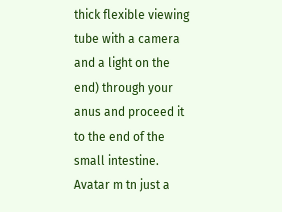thick flexible viewing tube with a camera and a light on the end) through your anus and proceed it to the end of the small intestine.
Avatar m tn just a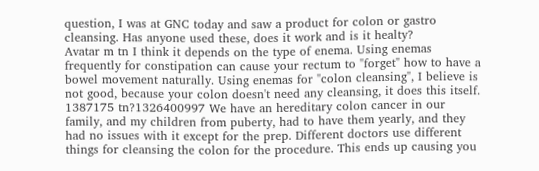question, I was at GNC today and saw a product for colon or gastro cleansing. Has anyone used these, does it work and is it healty?
Avatar m tn I think it depends on the type of enema. Using enemas frequently for constipation can cause your rectum to "forget" how to have a bowel movement naturally. Using enemas for "colon cleansing", I believe is not good, because your colon doesn't need any cleansing, it does this itself.
1387175 tn?1326400997 We have an hereditary colon cancer in our family, and my children from puberty, had to have them yearly, and they had no issues with it except for the prep. Different doctors use different things for cleansing the colon for the procedure. This ends up causing you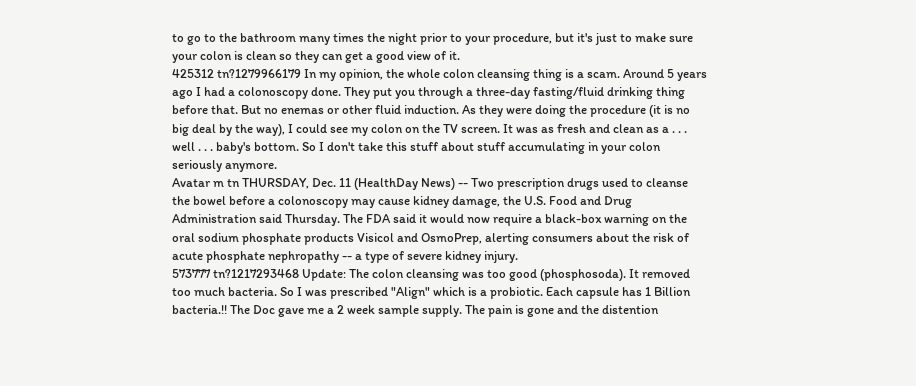to go to the bathroom many times the night prior to your procedure, but it's just to make sure your colon is clean so they can get a good view of it.
425312 tn?1279966179 In my opinion, the whole colon cleansing thing is a scam. Around 5 years ago I had a colonoscopy done. They put you through a three-day fasting/fluid drinking thing before that. But no enemas or other fluid induction. As they were doing the procedure (it is no big deal by the way), I could see my colon on the TV screen. It was as fresh and clean as a . . . well . . . baby's bottom. So I don't take this stuff about stuff accumulating in your colon seriously anymore.
Avatar m tn THURSDAY, Dec. 11 (HealthDay News) -- Two prescription drugs used to cleanse the bowel before a colonoscopy may cause kidney damage, the U.S. Food and Drug Administration said Thursday. The FDA said it would now require a black-box warning on the oral sodium phosphate products Visicol and OsmoPrep, alerting consumers about the risk of acute phosphate nephropathy -- a type of severe kidney injury.
573777 tn?1217293468 Update: The colon cleansing was too good (phosphosoda). It removed too much bacteria. So I was prescribed "Align" which is a probiotic. Each capsule has 1 Billion bacteria.!! The Doc gave me a 2 week sample supply. The pain is gone and the distention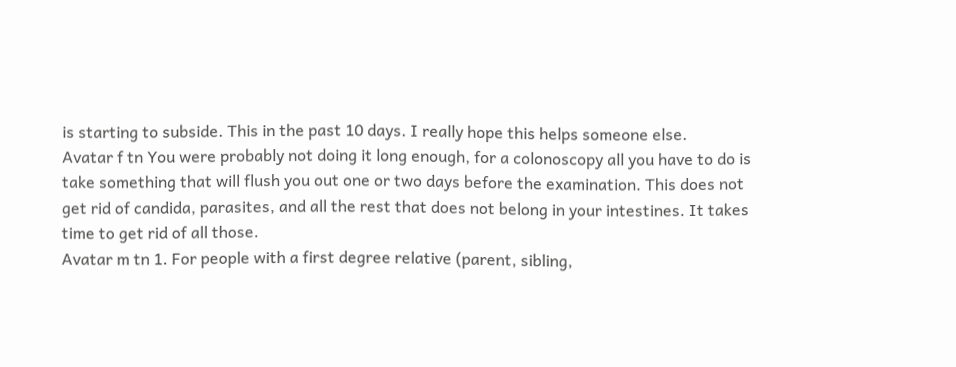is starting to subside. This in the past 10 days. I really hope this helps someone else.
Avatar f tn You were probably not doing it long enough, for a colonoscopy all you have to do is take something that will flush you out one or two days before the examination. This does not get rid of candida, parasites, and all the rest that does not belong in your intestines. It takes time to get rid of all those.
Avatar m tn 1. For people with a first degree relative (parent, sibling,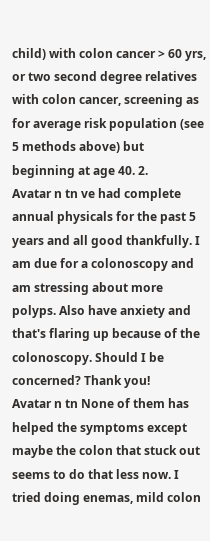child) with colon cancer > 60 yrs, or two second degree relatives with colon cancer, screening as for average risk population (see 5 methods above) but beginning at age 40. 2.
Avatar n tn ve had complete annual physicals for the past 5 years and all good thankfully. I am due for a colonoscopy and am stressing about more polyps. Also have anxiety and that's flaring up because of the colonoscopy. Should I be concerned? Thank you!
Avatar n tn None of them has helped the symptoms except maybe the colon that stuck out seems to do that less now. I tried doing enemas, mild colon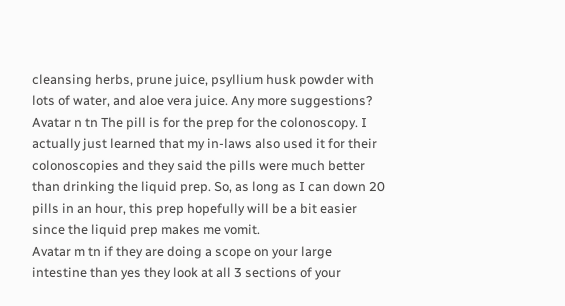cleansing herbs, prune juice, psyllium husk powder with lots of water, and aloe vera juice. Any more suggestions?
Avatar n tn The pill is for the prep for the colonoscopy. I actually just learned that my in-laws also used it for their colonoscopies and they said the pills were much better than drinking the liquid prep. So, as long as I can down 20 pills in an hour, this prep hopefully will be a bit easier since the liquid prep makes me vomit.
Avatar m tn if they are doing a scope on your large intestine than yes they look at all 3 sections of your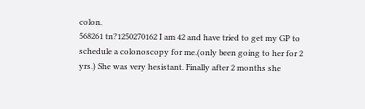colon.
568261 tn?1250270162 I am 42 and have tried to get my GP to schedule a colonoscopy for me.(only been going to her for 2 yrs.) She was very hesistant. Finally after 2 months she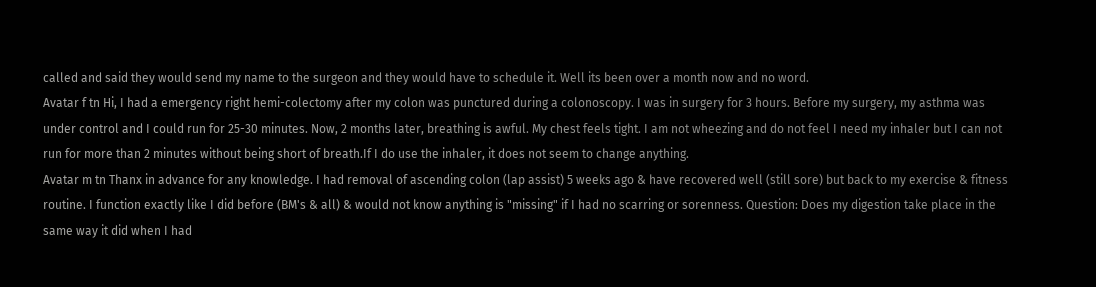called and said they would send my name to the surgeon and they would have to schedule it. Well its been over a month now and no word.
Avatar f tn Hi, I had a emergency right hemi-colectomy after my colon was punctured during a colonoscopy. I was in surgery for 3 hours. Before my surgery, my asthma was under control and I could run for 25-30 minutes. Now, 2 months later, breathing is awful. My chest feels tight. I am not wheezing and do not feel I need my inhaler but I can not run for more than 2 minutes without being short of breath.If I do use the inhaler, it does not seem to change anything.
Avatar m tn Thanx in advance for any knowledge. I had removal of ascending colon (lap assist) 5 weeks ago & have recovered well (still sore) but back to my exercise & fitness routine. I function exactly like I did before (BM's & all) & would not know anything is "missing" if I had no scarring or sorenness. Question: Does my digestion take place in the same way it did when I had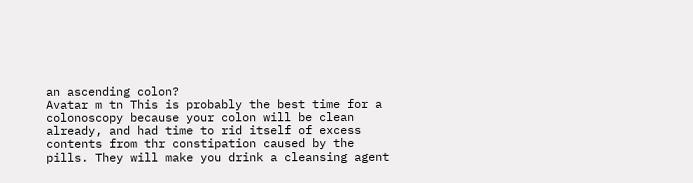an ascending colon?
Avatar m tn This is probably the best time for a colonoscopy because your colon will be clean already, and had time to rid itself of excess contents from thr constipation caused by the pills. They will make you drink a cleansing agent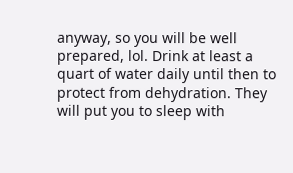anyway, so you will be well prepared, lol. Drink at least a quart of water daily until then to protect from dehydration. They will put you to sleep with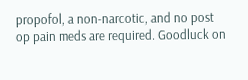propofol, a non-narcotic, and no post op pain meds are required. Goodluck on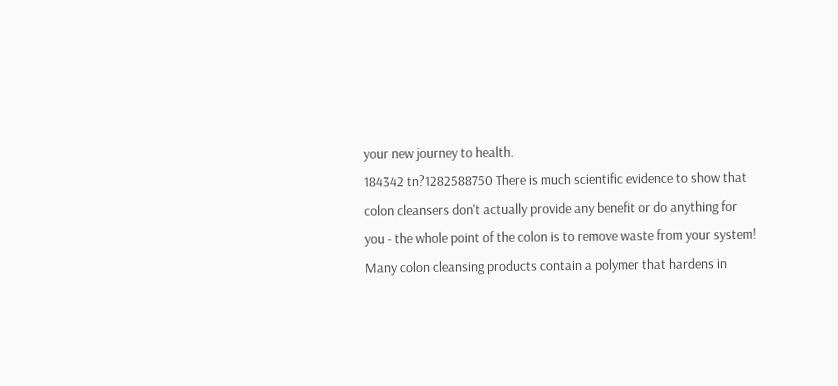your new journey to health.
184342 tn?1282588750 There is much scientific evidence to show that colon cleansers don't actually provide any benefit or do anything for you - the whole point of the colon is to remove waste from your system! Many colon cleansing products contain a polymer that hardens in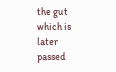the gut which is later passed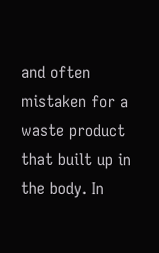and often mistaken for a waste product that built up in the body. In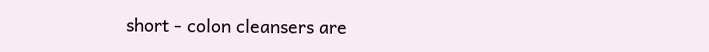short - colon cleansers are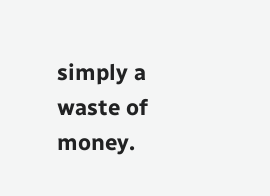simply a waste of money.